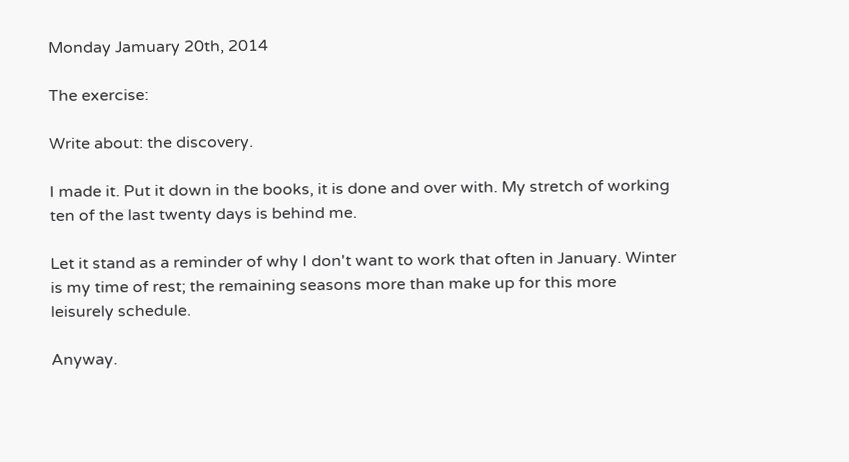Monday Jamuary 20th, 2014

The exercise:

Write about: the discovery.

I made it. Put it down in the books, it is done and over with. My stretch of working ten of the last twenty days is behind me.

Let it stand as a reminder of why I don't want to work that often in January. Winter is my time of rest; the remaining seasons more than make up for this more leisurely schedule.

Anyway.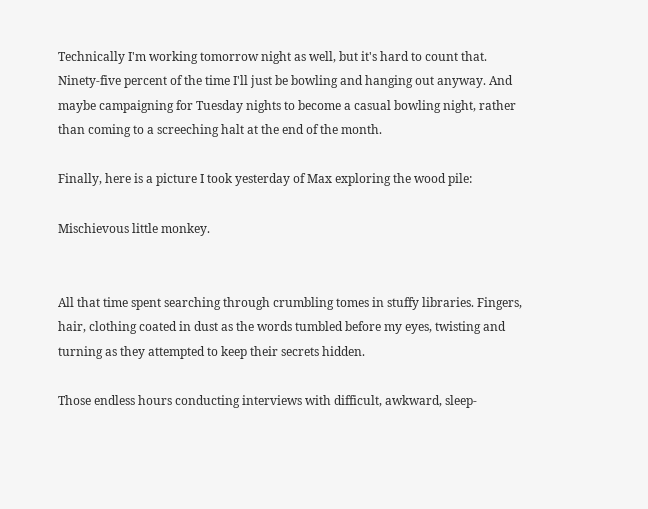Technically I'm working tomorrow night as well, but it's hard to count that. Ninety-five percent of the time I'll just be bowling and hanging out anyway. And maybe campaigning for Tuesday nights to become a casual bowling night, rather than coming to a screeching halt at the end of the month.

Finally, here is a picture I took yesterday of Max exploring the wood pile:

Mischievous little monkey.


All that time spent searching through crumbling tomes in stuffy libraries. Fingers, hair, clothing coated in dust as the words tumbled before my eyes, twisting and turning as they attempted to keep their secrets hidden.

Those endless hours conducting interviews with difficult, awkward, sleep-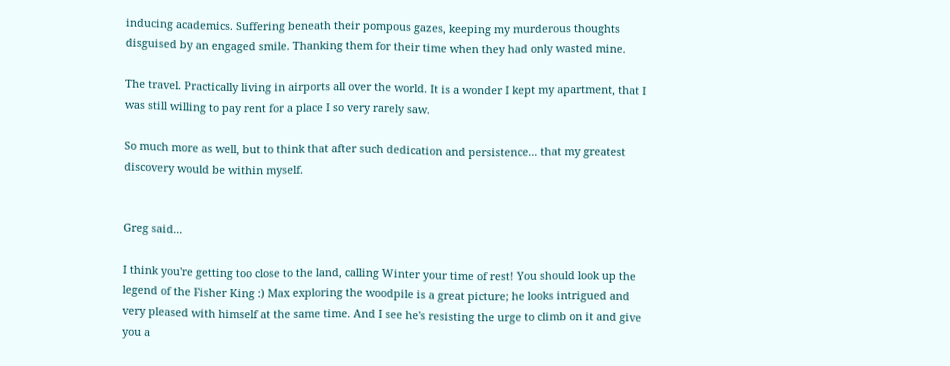inducing academics. Suffering beneath their pompous gazes, keeping my murderous thoughts disguised by an engaged smile. Thanking them for their time when they had only wasted mine.

The travel. Practically living in airports all over the world. It is a wonder I kept my apartment, that I was still willing to pay rent for a place I so very rarely saw.

So much more as well, but to think that after such dedication and persistence... that my greatest discovery would be within myself.


Greg said...

I think you're getting too close to the land, calling Winter your time of rest! You should look up the legend of the Fisher King :) Max exploring the woodpile is a great picture; he looks intrigued and very pleased with himself at the same time. And I see he's resisting the urge to climb on it and give you a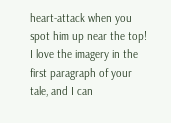heart-attack when you spot him up near the top!
I love the imagery in the first paragraph of your tale, and I can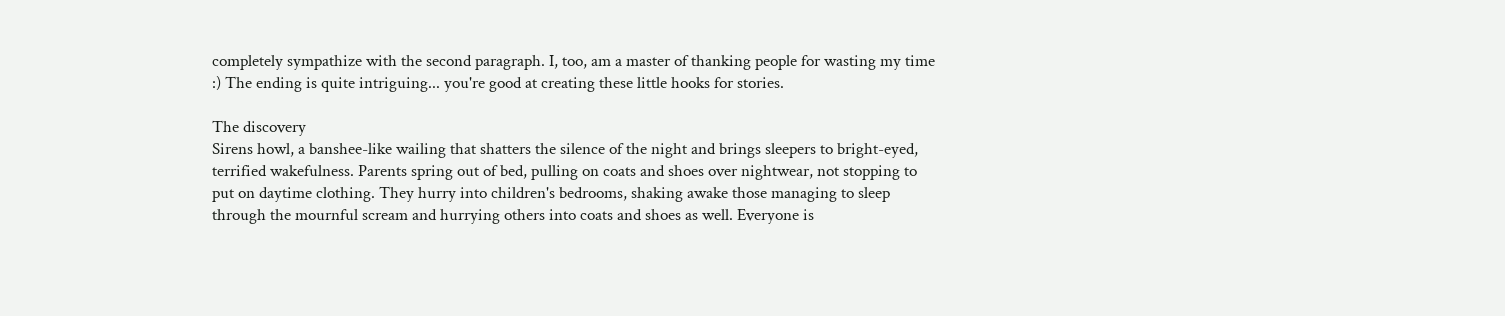completely sympathize with the second paragraph. I, too, am a master of thanking people for wasting my time :) The ending is quite intriguing... you're good at creating these little hooks for stories.

The discovery
Sirens howl, a banshee-like wailing that shatters the silence of the night and brings sleepers to bright-eyed, terrified wakefulness. Parents spring out of bed, pulling on coats and shoes over nightwear, not stopping to put on daytime clothing. They hurry into children's bedrooms, shaking awake those managing to sleep through the mournful scream and hurrying others into coats and shoes as well. Everyone is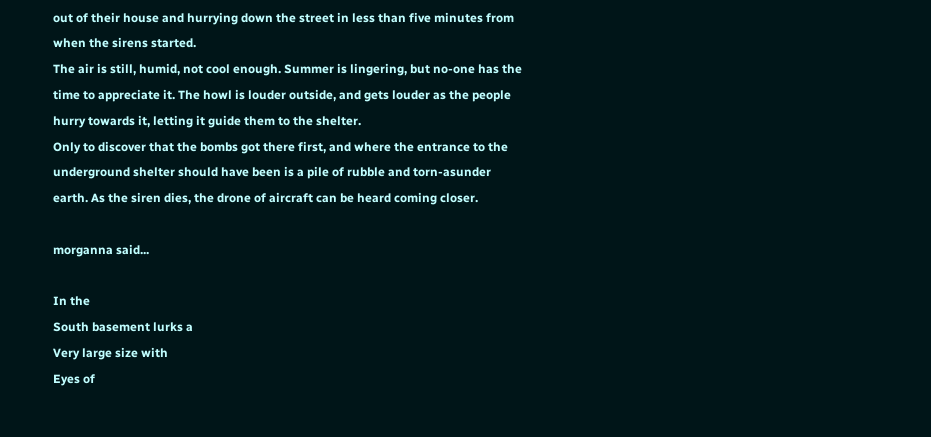out of their house and hurrying down the street in less than five minutes from when the sirens started.
The air is still, humid, not cool enough. Summer is lingering, but no-one has the time to appreciate it. The howl is louder outside, and gets louder as the people hurry towards it, letting it guide them to the shelter.
Only to discover that the bombs got there first, and where the entrance to the underground shelter should have been is a pile of rubble and torn-asunder earth. As the siren dies, the drone of aircraft can be heard coming closer.

morganna said...

In the
South basement lurks a
Very large size with
Eyes of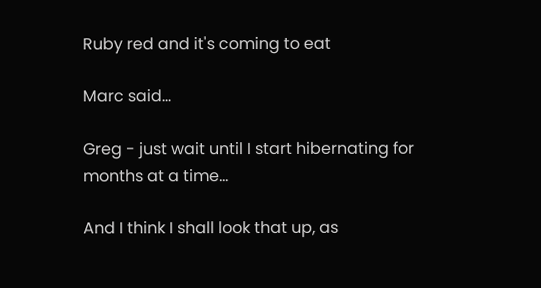Ruby red and it's coming to eat

Marc said...

Greg - just wait until I start hibernating for months at a time...

And I think I shall look that up, as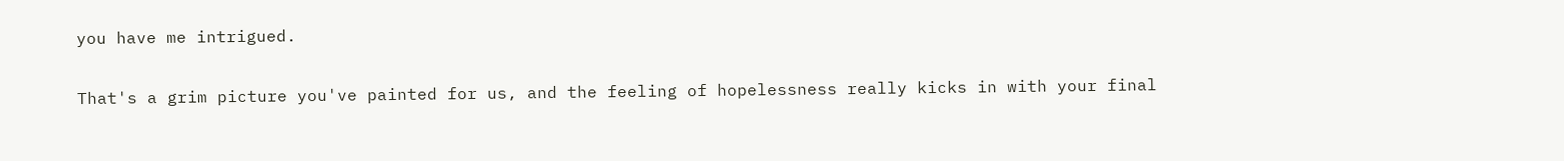you have me intrigued.

That's a grim picture you've painted for us, and the feeling of hopelessness really kicks in with your final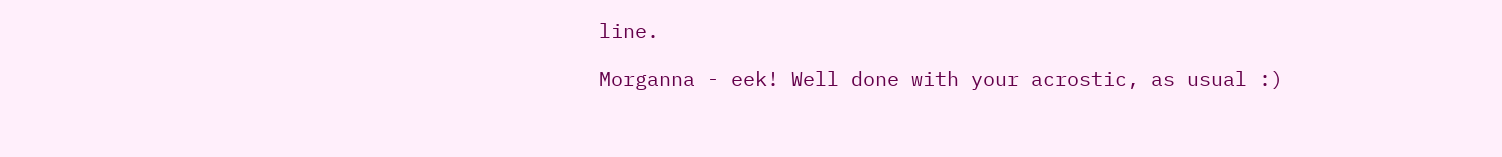line.

Morganna - eek! Well done with your acrostic, as usual :)